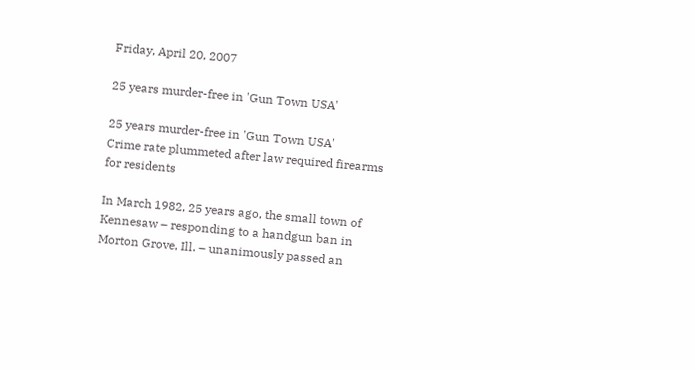Friday, April 20, 2007

25 years murder-free in 'Gun Town USA'

25 years murder-free in 'Gun Town USA'
Crime rate plummeted after law required firearms for residents

In March 1982, 25 years ago, the small town of Kennesaw – responding to a handgun ban in Morton Grove, Ill. – unanimously passed an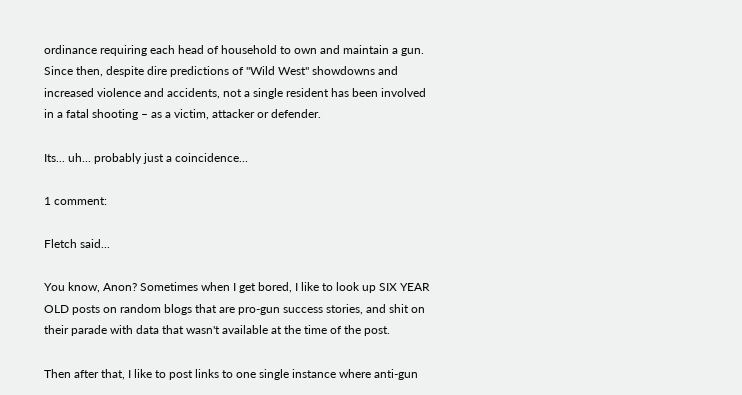ordinance requiring each head of household to own and maintain a gun. Since then, despite dire predictions of "Wild West" showdowns and increased violence and accidents, not a single resident has been involved in a fatal shooting – as a victim, attacker or defender.

Its... uh... probably just a coincidence...

1 comment:

Fletch said...

You know, Anon? Sometimes when I get bored, I like to look up SIX YEAR OLD posts on random blogs that are pro-gun success stories, and shit on their parade with data that wasn't available at the time of the post.

Then after that, I like to post links to one single instance where anti-gun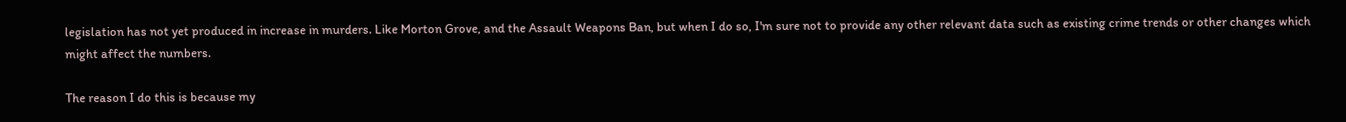legislation has not yet produced in increase in murders. Like Morton Grove, and the Assault Weapons Ban, but when I do so, I'm sure not to provide any other relevant data such as existing crime trends or other changes which might affect the numbers.

The reason I do this is because my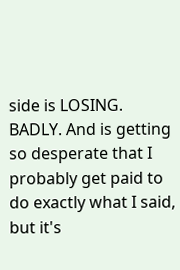side is LOSING. BADLY. And is getting so desperate that I probably get paid to do exactly what I said, but it's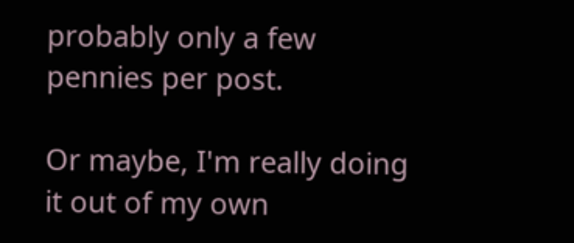probably only a few pennies per post.

Or maybe, I'm really doing it out of my own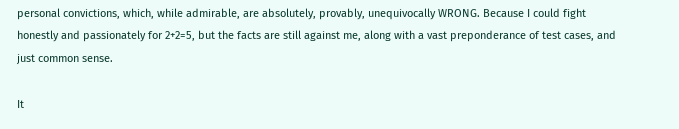personal convictions, which, while admirable, are absolutely, provably, unequivocally WRONG. Because I could fight honestly and passionately for 2+2=5, but the facts are still against me, along with a vast preponderance of test cases, and just common sense.

It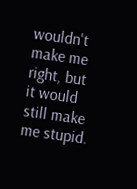wouldn't make me right, but it would still make me stupid.